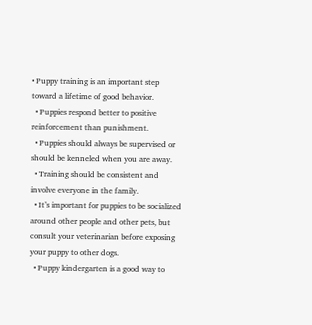• Puppy training is an important step toward a lifetime of good behavior.
  • Puppies respond better to positive reinforcement than punishment.
  • Puppies should always be supervised or should be kenneled when you are away.
  • Training should be consistent and involve everyone in the family.
  • It’s important for puppies to be socialized around other people and other pets, but consult your veterinarian before exposing your puppy to other dogs.
  • Puppy kindergarten is a good way to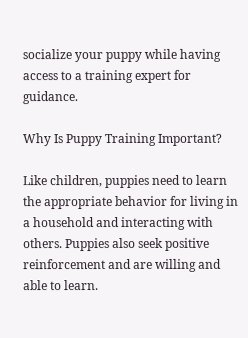socialize your puppy while having access to a training expert for guidance.

Why Is Puppy Training Important?

Like children, puppies need to learn the appropriate behavior for living in a household and interacting with others. Puppies also seek positive reinforcement and are willing and able to learn.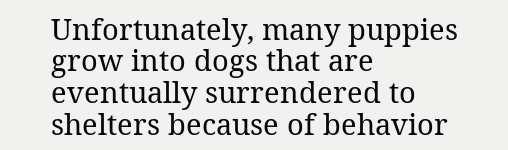Unfortunately, many puppies grow into dogs that are eventually surrendered to shelters because of behavior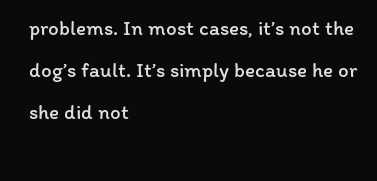problems. In most cases, it’s not the dog’s fault. It’s simply because he or she did not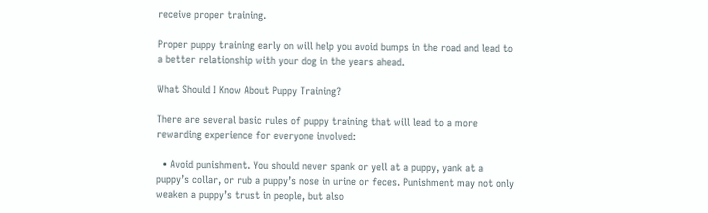receive proper training.

Proper puppy training early on will help you avoid bumps in the road and lead to a better relationship with your dog in the years ahead.

What Should I Know About Puppy Training?

There are several basic rules of puppy training that will lead to a more rewarding experience for everyone involved:

  • Avoid punishment. You should never spank or yell at a puppy, yank at a puppy’s collar, or rub a puppy’s nose in urine or feces. Punishment may not only weaken a puppy’s trust in people, but also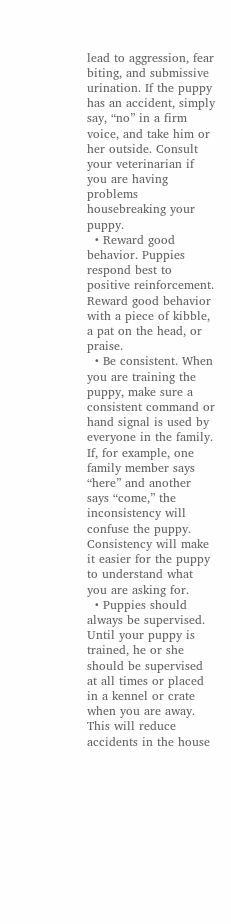lead to aggression, fear biting, and submissive urination. If the puppy has an accident, simply say, “no” in a firm voice, and take him or her outside. Consult your veterinarian if you are having problems housebreaking your puppy.
  • Reward good behavior. Puppies respond best to positive reinforcement. Reward good behavior with a piece of kibble, a pat on the head, or praise.
  • Be consistent. When you are training the puppy, make sure a consistent command or hand signal is used by everyone in the family. If, for example, one family member says “here” and another says “come,” the inconsistency will confuse the puppy.  Consistency will make it easier for the puppy to understand what you are asking for.
  • Puppies should always be supervised. Until your puppy is trained, he or she should be supervised at all times or placed in a kennel or crate when you are away. This will reduce accidents in the house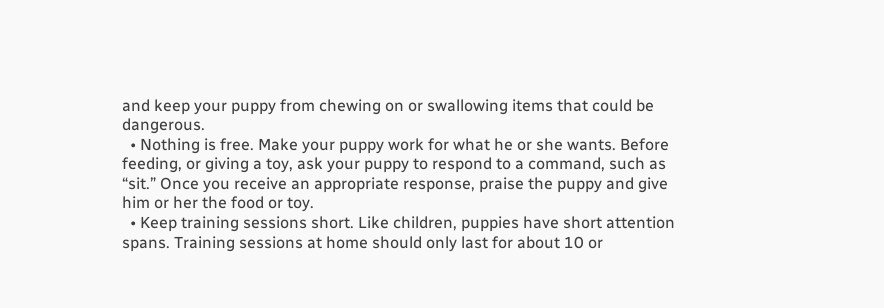and keep your puppy from chewing on or swallowing items that could be dangerous.
  • Nothing is free. Make your puppy work for what he or she wants. Before feeding, or giving a toy, ask your puppy to respond to a command, such as “sit.” Once you receive an appropriate response, praise the puppy and give him or her the food or toy.
  • Keep training sessions short. Like children, puppies have short attention spans. Training sessions at home should only last for about 10 or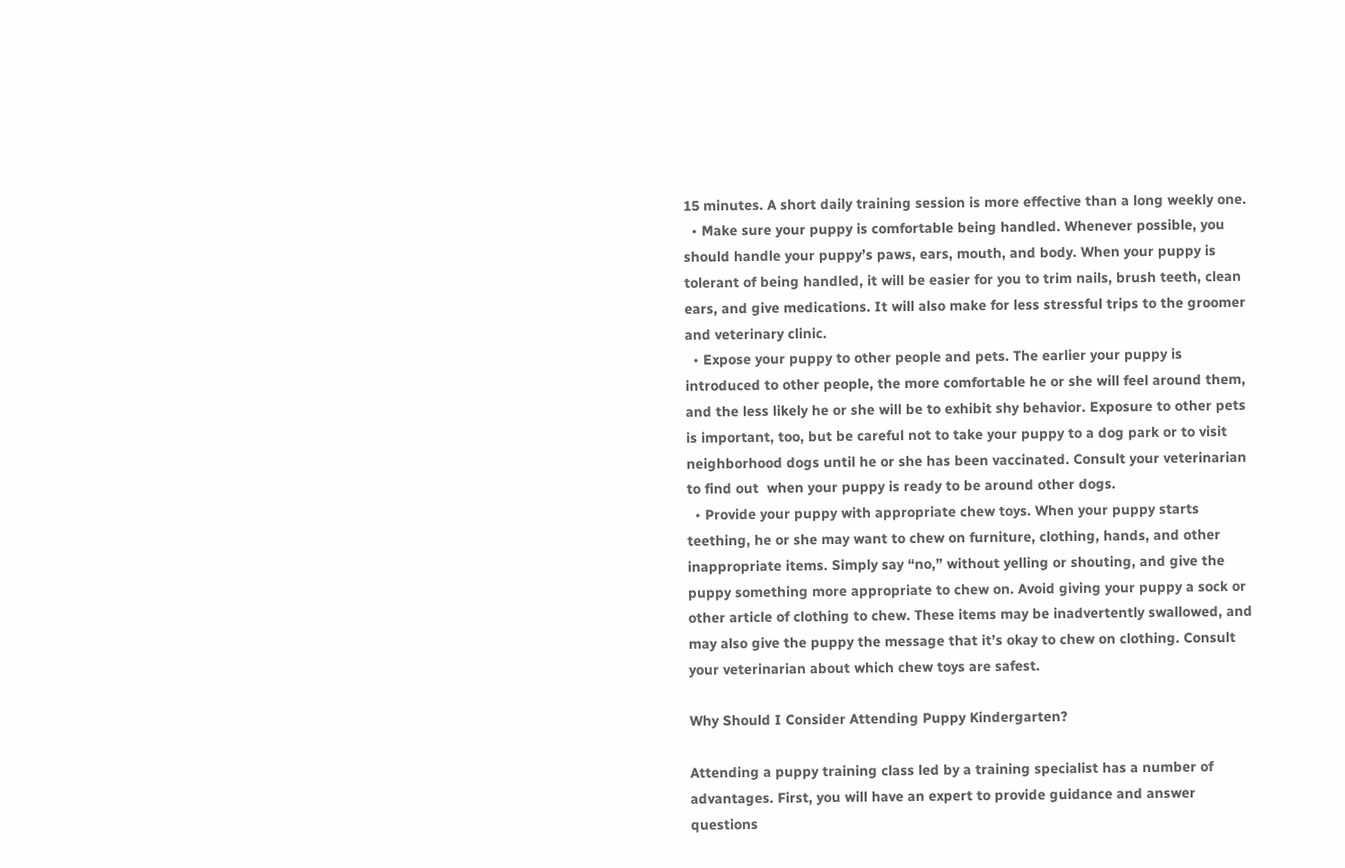15 minutes. A short daily training session is more effective than a long weekly one.
  • Make sure your puppy is comfortable being handled. Whenever possible, you should handle your puppy’s paws, ears, mouth, and body. When your puppy is tolerant of being handled, it will be easier for you to trim nails, brush teeth, clean ears, and give medications. It will also make for less stressful trips to the groomer and veterinary clinic.
  • Expose your puppy to other people and pets. The earlier your puppy is introduced to other people, the more comfortable he or she will feel around them, and the less likely he or she will be to exhibit shy behavior. Exposure to other pets is important, too, but be careful not to take your puppy to a dog park or to visit neighborhood dogs until he or she has been vaccinated. Consult your veterinarian to find out  when your puppy is ready to be around other dogs.
  • Provide your puppy with appropriate chew toys. When your puppy starts teething, he or she may want to chew on furniture, clothing, hands, and other inappropriate items. Simply say “no,” without yelling or shouting, and give the puppy something more appropriate to chew on. Avoid giving your puppy a sock or other article of clothing to chew. These items may be inadvertently swallowed, and may also give the puppy the message that it’s okay to chew on clothing. Consult your veterinarian about which chew toys are safest.

Why Should I Consider Attending Puppy Kindergarten?

Attending a puppy training class led by a training specialist has a number of advantages. First, you will have an expert to provide guidance and answer questions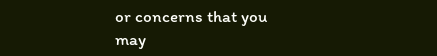or concerns that you may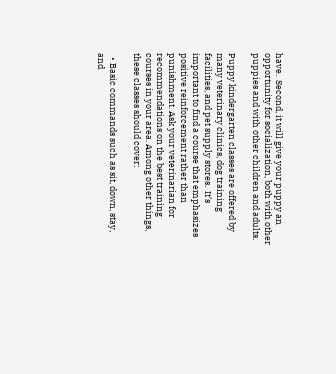have.  Second, it will give your puppy an opportunity for socialization, both with other puppies and with other children and adults.

Puppy kindergarten classes are offered by many veterinary clinics, dog training facilities, and pet supply stores.  It’s important to find a course that emphasizes positive reinforcement rather than punishment. Ask your veterinarian for recommendations on the best training courses in your area. Among other things, these classes should cover:

  • Basic commands such as sit, down, stay, and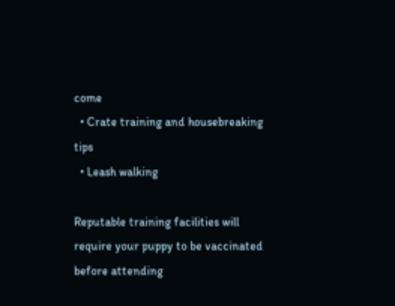come
  • Crate training and housebreaking tips
  • Leash walking

Reputable training facilities will require your puppy to be vaccinated before attending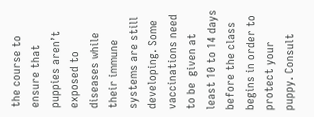the course to ensure that puppies aren’t exposed to diseases while their immune systems are still developing. Some vaccinations need to be  given at least 10 to 14 days before the class begins in order to protect your puppy. Consult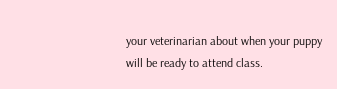your veterinarian about when your puppy will be ready to attend class.